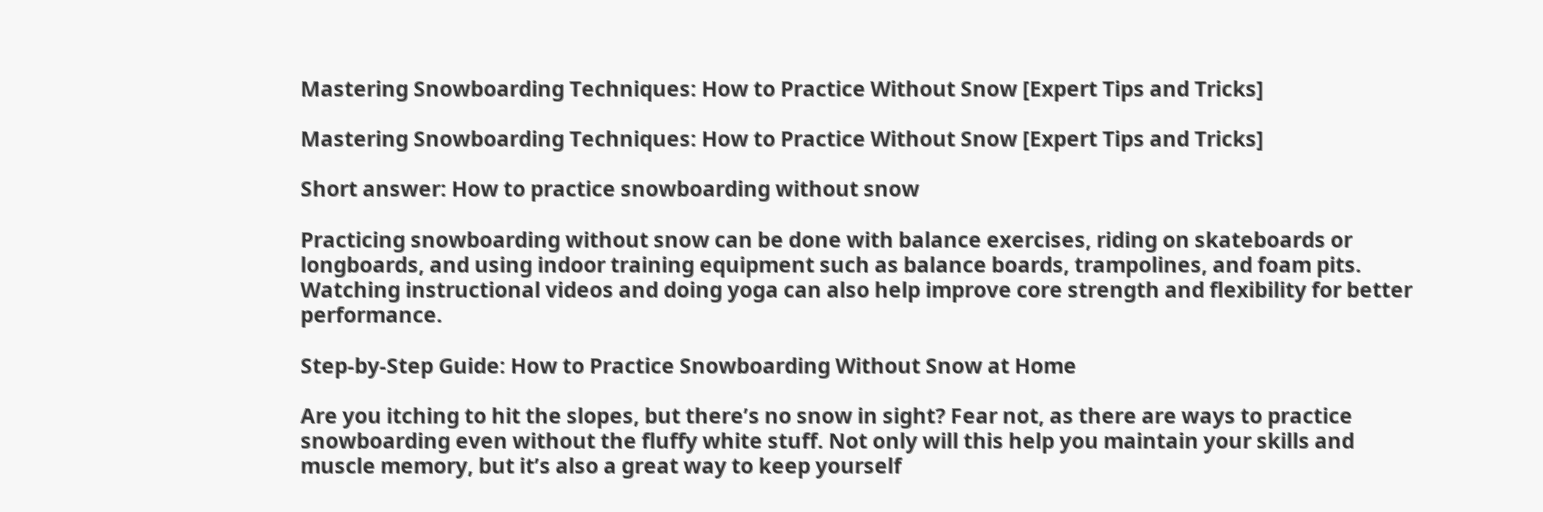Mastering Snowboarding Techniques: How to Practice Without Snow [Expert Tips and Tricks]

Mastering Snowboarding Techniques: How to Practice Without Snow [Expert Tips and Tricks]

Short answer: How to practice snowboarding without snow

Practicing snowboarding without snow can be done with balance exercises, riding on skateboards or longboards, and using indoor training equipment such as balance boards, trampolines, and foam pits. Watching instructional videos and doing yoga can also help improve core strength and flexibility for better performance.

Step-by-Step Guide: How to Practice Snowboarding Without Snow at Home

Are you itching to hit the slopes, but there’s no snow in sight? Fear not, as there are ways to practice snowboarding even without the fluffy white stuff. Not only will this help you maintain your skills and muscle memory, but it’s also a great way to keep yourself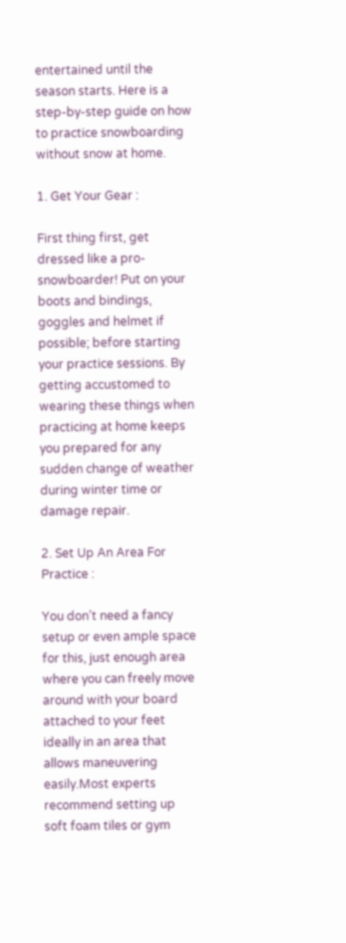entertained until the season starts. Here is a step-by-step guide on how to practice snowboarding without snow at home.

1. Get Your Gear :

First thing first, get dressed like a pro- snowboarder! Put on your boots and bindings, goggles and helmet if possible; before starting your practice sessions. By getting accustomed to wearing these things when practicing at home keeps you prepared for any sudden change of weather during winter time or damage repair.

2. Set Up An Area For Practice :

You don’t need a fancy setup or even ample space for this, just enough area where you can freely move around with your board attached to your feet ideally in an area that allows maneuvering easily.Most experts recommend setting up soft foam tiles or gym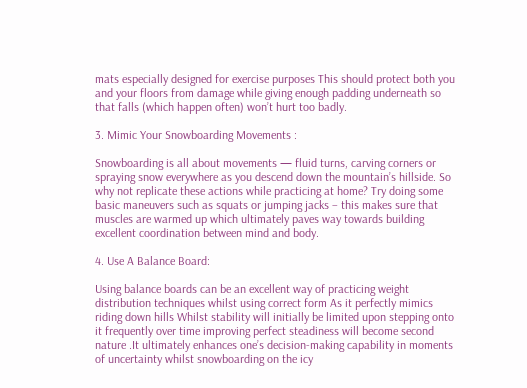mats especially designed for exercise purposes This should protect both you and your floors from damage while giving enough padding underneath so that falls (which happen often) won’t hurt too badly.

3. Mimic Your Snowboarding Movements :

Snowboarding is all about movements — fluid turns, carving corners or spraying snow everywhere as you descend down the mountain’s hillside. So why not replicate these actions while practicing at home? Try doing some basic maneuvers such as squats or jumping jacks – this makes sure that muscles are warmed up which ultimately paves way towards building excellent coordination between mind and body.

4. Use A Balance Board:

Using balance boards can be an excellent way of practicing weight distribution techniques whilst using correct form As it perfectly mimics riding down hills Whilst stability will initially be limited upon stepping onto it frequently over time improving perfect steadiness will become second nature .It ultimately enhances one’s decision-making capability in moments of uncertainty whilst snowboarding on the icy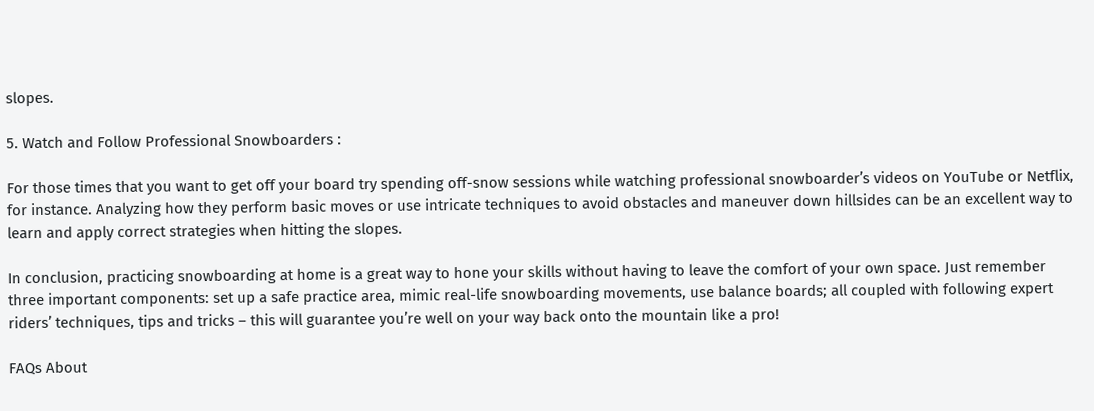slopes.

5. Watch and Follow Professional Snowboarders :

For those times that you want to get off your board try spending off-snow sessions while watching professional snowboarder’s videos on YouTube or Netflix, for instance. Analyzing how they perform basic moves or use intricate techniques to avoid obstacles and maneuver down hillsides can be an excellent way to learn and apply correct strategies when hitting the slopes.

In conclusion, practicing snowboarding at home is a great way to hone your skills without having to leave the comfort of your own space. Just remember three important components: set up a safe practice area, mimic real-life snowboarding movements, use balance boards; all coupled with following expert riders’ techniques, tips and tricks – this will guarantee you’re well on your way back onto the mountain like a pro!

FAQs About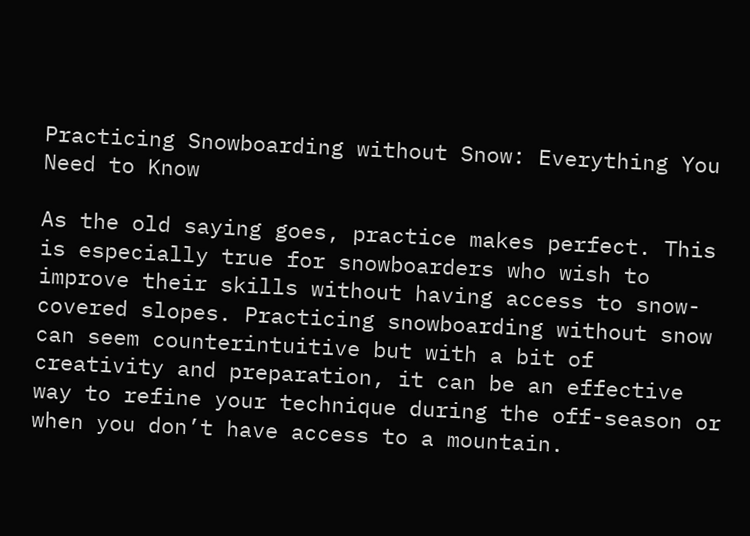Practicing Snowboarding without Snow: Everything You Need to Know

As the old saying goes, practice makes perfect. This is especially true for snowboarders who wish to improve their skills without having access to snow-covered slopes. Practicing snowboarding without snow can seem counterintuitive but with a bit of creativity and preparation, it can be an effective way to refine your technique during the off-season or when you don’t have access to a mountain.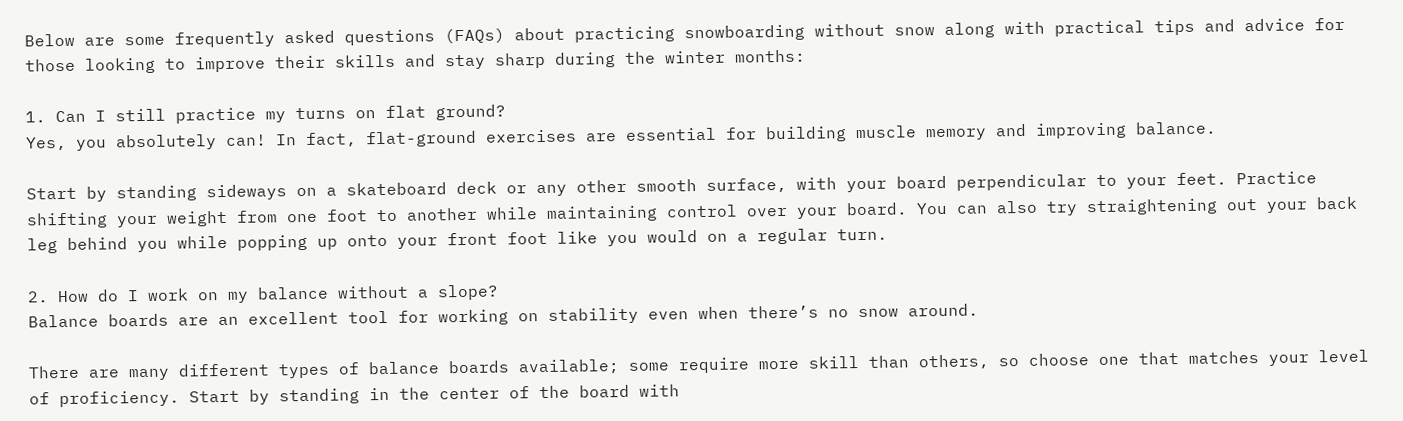Below are some frequently asked questions (FAQs) about practicing snowboarding without snow along with practical tips and advice for those looking to improve their skills and stay sharp during the winter months:

1. Can I still practice my turns on flat ground?
Yes, you absolutely can! In fact, flat-ground exercises are essential for building muscle memory and improving balance.

Start by standing sideways on a skateboard deck or any other smooth surface, with your board perpendicular to your feet. Practice shifting your weight from one foot to another while maintaining control over your board. You can also try straightening out your back leg behind you while popping up onto your front foot like you would on a regular turn.

2. How do I work on my balance without a slope?
Balance boards are an excellent tool for working on stability even when there’s no snow around.

There are many different types of balance boards available; some require more skill than others, so choose one that matches your level of proficiency. Start by standing in the center of the board with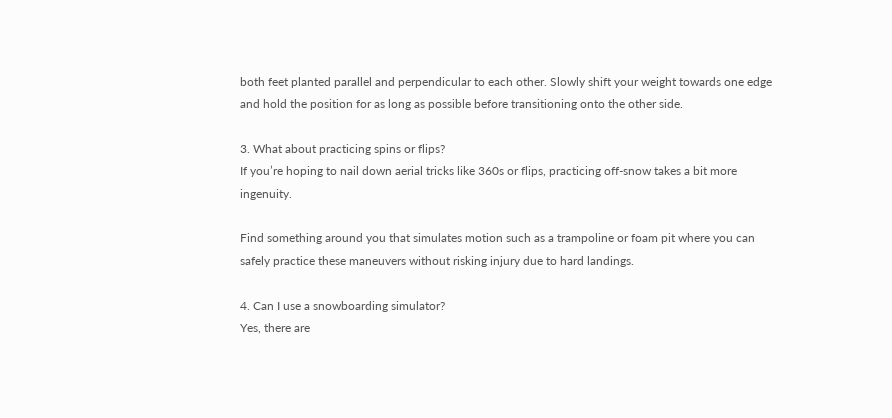both feet planted parallel and perpendicular to each other. Slowly shift your weight towards one edge and hold the position for as long as possible before transitioning onto the other side.

3. What about practicing spins or flips?
If you’re hoping to nail down aerial tricks like 360s or flips, practicing off-snow takes a bit more ingenuity.

Find something around you that simulates motion such as a trampoline or foam pit where you can safely practice these maneuvers without risking injury due to hard landings.

4. Can I use a snowboarding simulator?
Yes, there are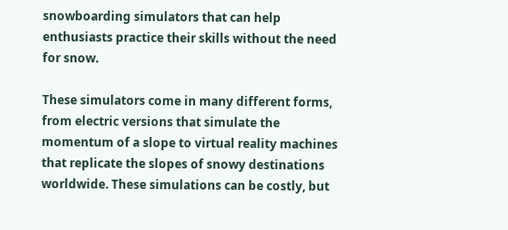snowboarding simulators that can help enthusiasts practice their skills without the need for snow.

These simulators come in many different forms, from electric versions that simulate the momentum of a slope to virtual reality machines that replicate the slopes of snowy destinations worldwide. These simulations can be costly, but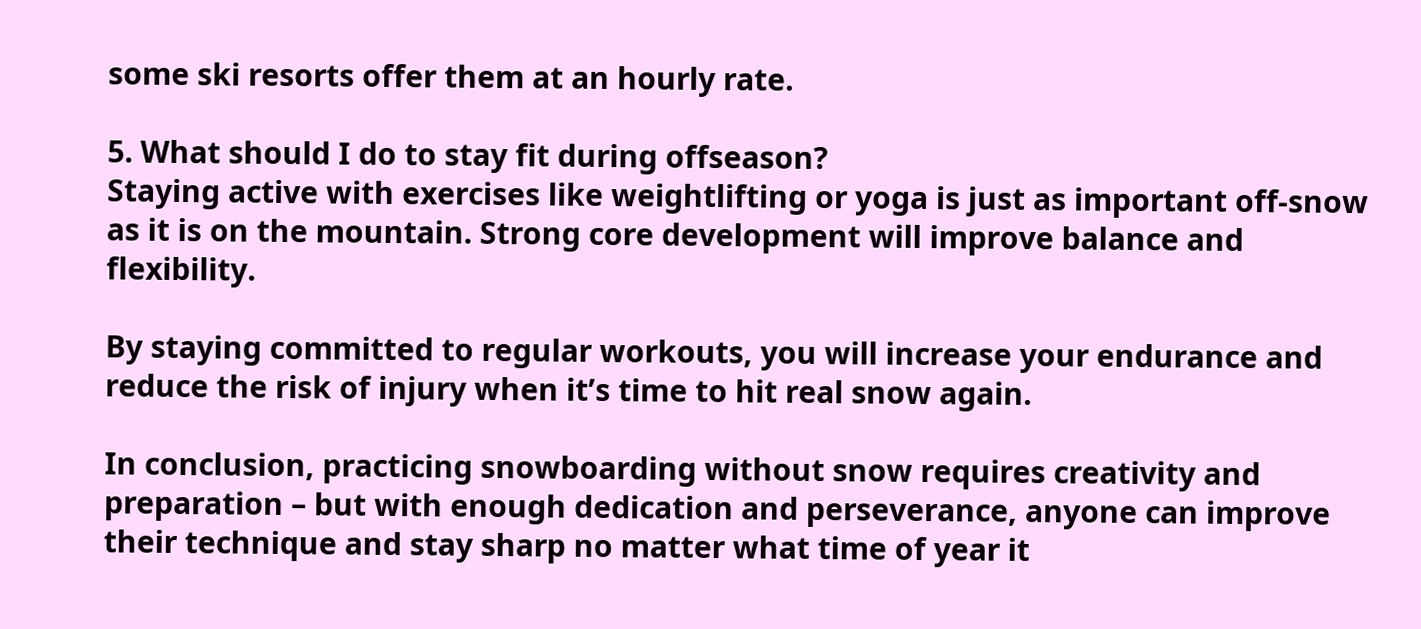some ski resorts offer them at an hourly rate.

5. What should I do to stay fit during offseason?
Staying active with exercises like weightlifting or yoga is just as important off-snow as it is on the mountain. Strong core development will improve balance and flexibility.

By staying committed to regular workouts, you will increase your endurance and reduce the risk of injury when it’s time to hit real snow again.

In conclusion, practicing snowboarding without snow requires creativity and preparation – but with enough dedication and perseverance, anyone can improve their technique and stay sharp no matter what time of year it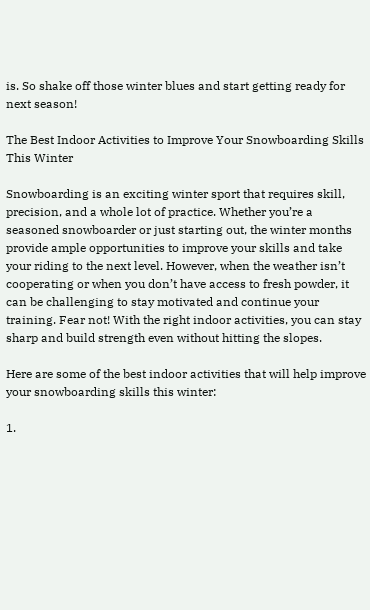is. So shake off those winter blues and start getting ready for next season!

The Best Indoor Activities to Improve Your Snowboarding Skills This Winter

Snowboarding is an exciting winter sport that requires skill, precision, and a whole lot of practice. Whether you’re a seasoned snowboarder or just starting out, the winter months provide ample opportunities to improve your skills and take your riding to the next level. However, when the weather isn’t cooperating or when you don’t have access to fresh powder, it can be challenging to stay motivated and continue your training. Fear not! With the right indoor activities, you can stay sharp and build strength even without hitting the slopes.

Here are some of the best indoor activities that will help improve your snowboarding skills this winter:

1.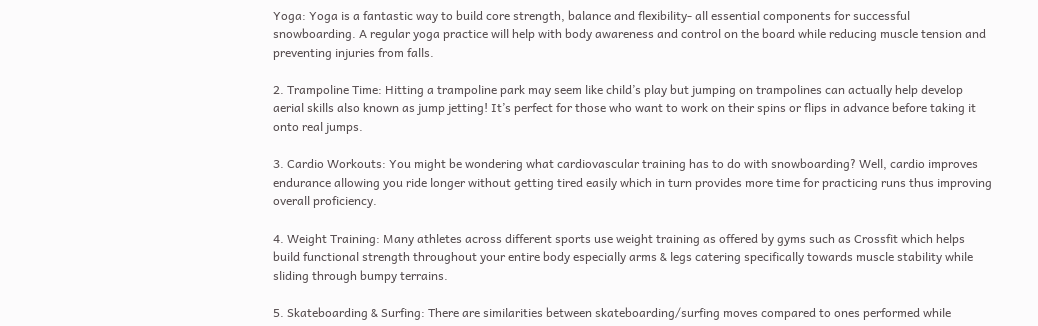Yoga: Yoga is a fantastic way to build core strength, balance and flexibility- all essential components for successful snowboarding. A regular yoga practice will help with body awareness and control on the board while reducing muscle tension and preventing injuries from falls.

2. Trampoline Time: Hitting a trampoline park may seem like child’s play but jumping on trampolines can actually help develop aerial skills also known as jump jetting! It’s perfect for those who want to work on their spins or flips in advance before taking it onto real jumps.

3. Cardio Workouts: You might be wondering what cardiovascular training has to do with snowboarding? Well, cardio improves endurance allowing you ride longer without getting tired easily which in turn provides more time for practicing runs thus improving overall proficiency.

4. Weight Training: Many athletes across different sports use weight training as offered by gyms such as Crossfit which helps build functional strength throughout your entire body especially arms & legs catering specifically towards muscle stability while sliding through bumpy terrains.

5. Skateboarding & Surfing: There are similarities between skateboarding/surfing moves compared to ones performed while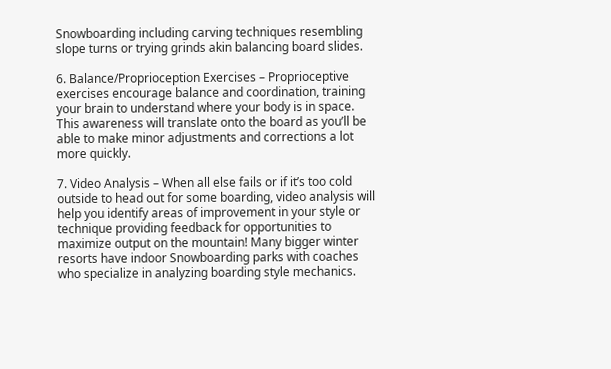Snowboarding including carving techniques resembling slope turns or trying grinds akin balancing board slides.

6. Balance/Proprioception Exercises – Proprioceptive exercises encourage balance and coordination, training your brain to understand where your body is in space. This awareness will translate onto the board as you’ll be able to make minor adjustments and corrections a lot more quickly.

7. Video Analysis – When all else fails or if it’s too cold outside to head out for some boarding, video analysis will help you identify areas of improvement in your style or technique providing feedback for opportunities to maximize output on the mountain! Many bigger winter resorts have indoor Snowboarding parks with coaches who specialize in analyzing boarding style mechanics.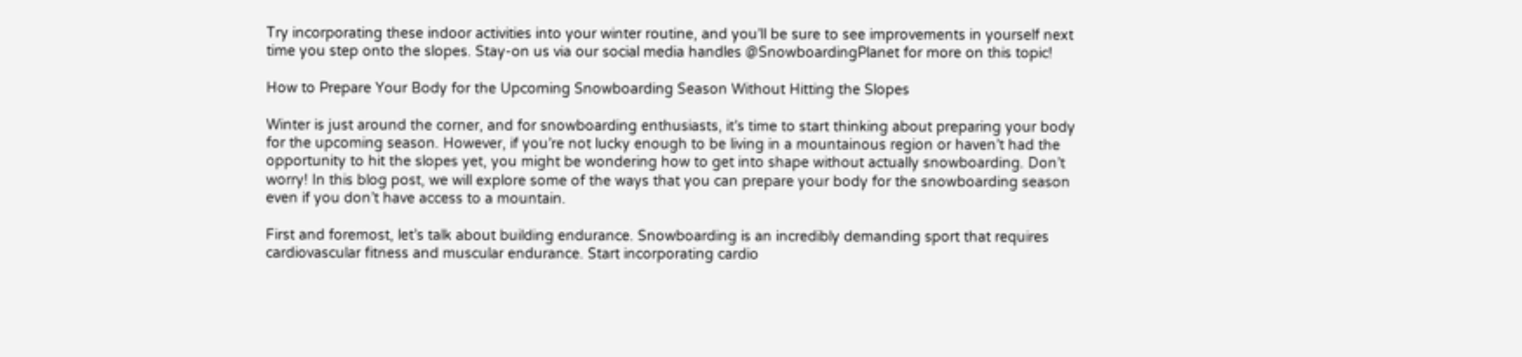Try incorporating these indoor activities into your winter routine, and you’ll be sure to see improvements in yourself next time you step onto the slopes. Stay-on us via our social media handles @SnowboardingPlanet for more on this topic!

How to Prepare Your Body for the Upcoming Snowboarding Season Without Hitting the Slopes

Winter is just around the corner, and for snowboarding enthusiasts, it’s time to start thinking about preparing your body for the upcoming season. However, if you’re not lucky enough to be living in a mountainous region or haven’t had the opportunity to hit the slopes yet, you might be wondering how to get into shape without actually snowboarding. Don’t worry! In this blog post, we will explore some of the ways that you can prepare your body for the snowboarding season even if you don’t have access to a mountain.

First and foremost, let’s talk about building endurance. Snowboarding is an incredibly demanding sport that requires cardiovascular fitness and muscular endurance. Start incorporating cardio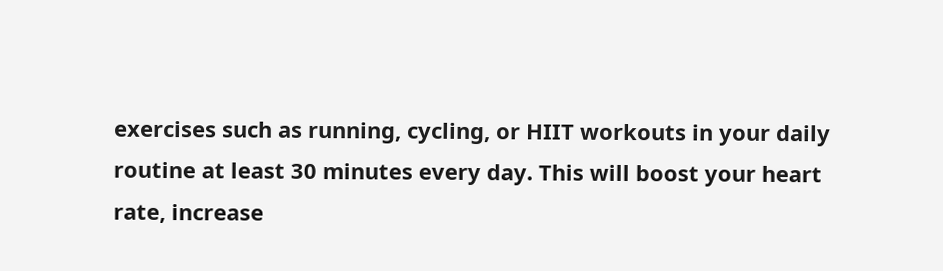exercises such as running, cycling, or HIIT workouts in your daily routine at least 30 minutes every day. This will boost your heart rate, increase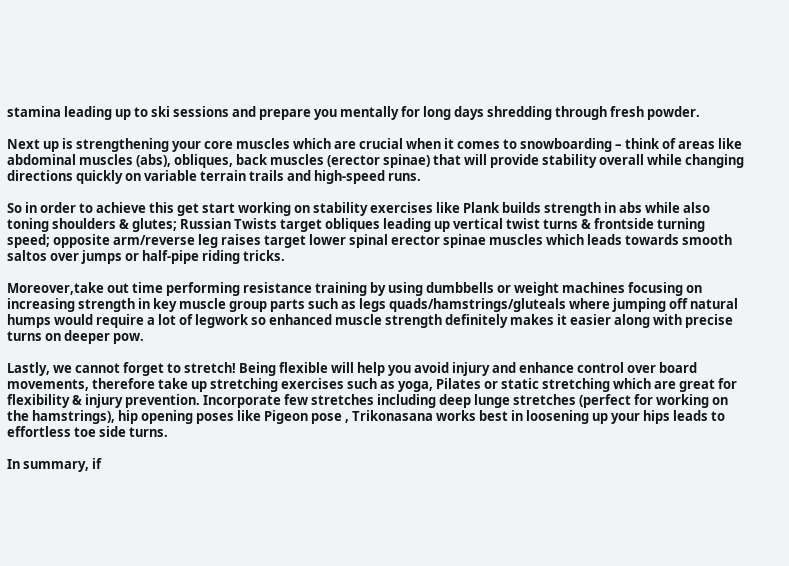stamina leading up to ski sessions and prepare you mentally for long days shredding through fresh powder.

Next up is strengthening your core muscles which are crucial when it comes to snowboarding – think of areas like abdominal muscles (abs), obliques, back muscles (erector spinae) that will provide stability overall while changing directions quickly on variable terrain trails and high-speed runs.

So in order to achieve this get start working on stability exercises like Plank builds strength in abs while also toning shoulders & glutes; Russian Twists target obliques leading up vertical twist turns & frontside turning speed; opposite arm/reverse leg raises target lower spinal erector spinae muscles which leads towards smooth saltos over jumps or half-pipe riding tricks.

Moreover,take out time performing resistance training by using dumbbells or weight machines focusing on increasing strength in key muscle group parts such as legs quads/hamstrings/gluteals where jumping off natural humps would require a lot of legwork so enhanced muscle strength definitely makes it easier along with precise turns on deeper pow.

Lastly, we cannot forget to stretch! Being flexible will help you avoid injury and enhance control over board movements, therefore take up stretching exercises such as yoga, Pilates or static stretching which are great for flexibility & injury prevention. Incorporate few stretches including deep lunge stretches (perfect for working on the hamstrings), hip opening poses like Pigeon pose , Trikonasana works best in loosening up your hips leads to effortless toe side turns.

In summary, if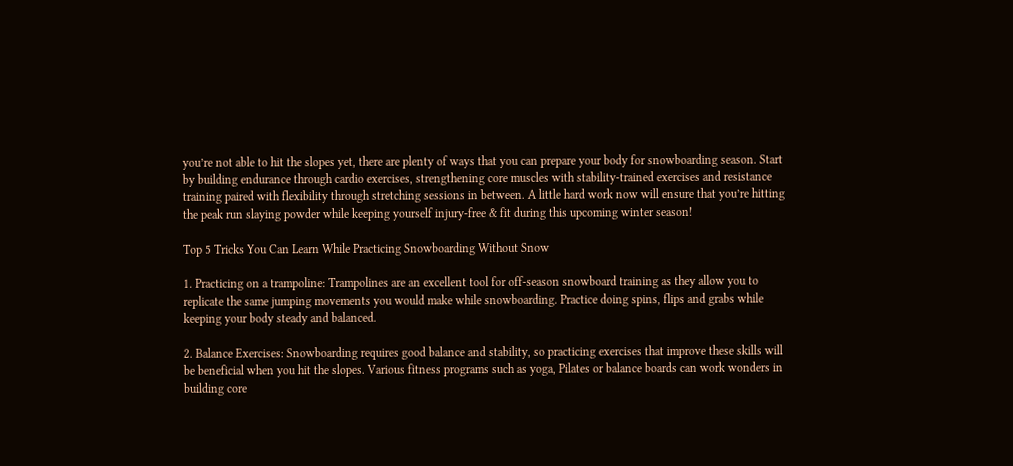you’re not able to hit the slopes yet, there are plenty of ways that you can prepare your body for snowboarding season. Start by building endurance through cardio exercises, strengthening core muscles with stability-trained exercises and resistance training paired with flexibility through stretching sessions in between. A little hard work now will ensure that you’re hitting the peak run slaying powder while keeping yourself injury-free & fit during this upcoming winter season!

Top 5 Tricks You Can Learn While Practicing Snowboarding Without Snow

1. Practicing on a trampoline: Trampolines are an excellent tool for off-season snowboard training as they allow you to replicate the same jumping movements you would make while snowboarding. Practice doing spins, flips and grabs while keeping your body steady and balanced.

2. Balance Exercises: Snowboarding requires good balance and stability, so practicing exercises that improve these skills will be beneficial when you hit the slopes. Various fitness programs such as yoga, Pilates or balance boards can work wonders in building core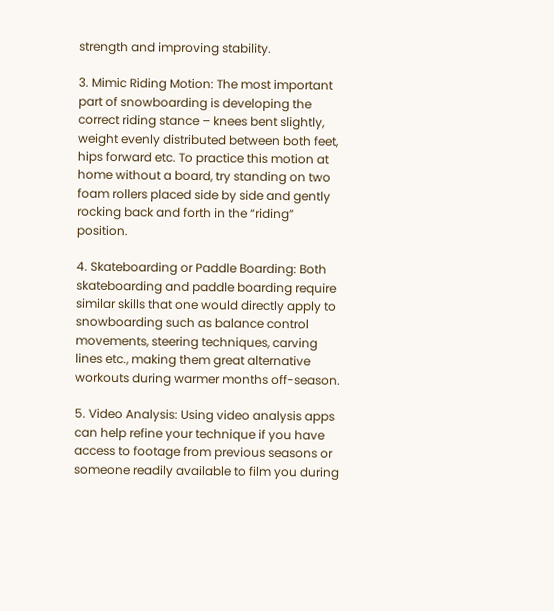strength and improving stability.

3. Mimic Riding Motion: The most important part of snowboarding is developing the correct riding stance – knees bent slightly, weight evenly distributed between both feet, hips forward etc. To practice this motion at home without a board, try standing on two foam rollers placed side by side and gently rocking back and forth in the “riding” position.

4. Skateboarding or Paddle Boarding: Both skateboarding and paddle boarding require similar skills that one would directly apply to snowboarding such as balance control movements, steering techniques, carving lines etc., making them great alternative workouts during warmer months off-season.

5. Video Analysis: Using video analysis apps can help refine your technique if you have access to footage from previous seasons or someone readily available to film you during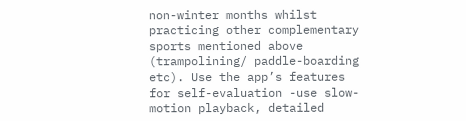non-winter months whilst practicing other complementary sports mentioned above (trampolining/ paddle-boarding etc). Use the app’s features for self-evaluation -use slow-motion playback, detailed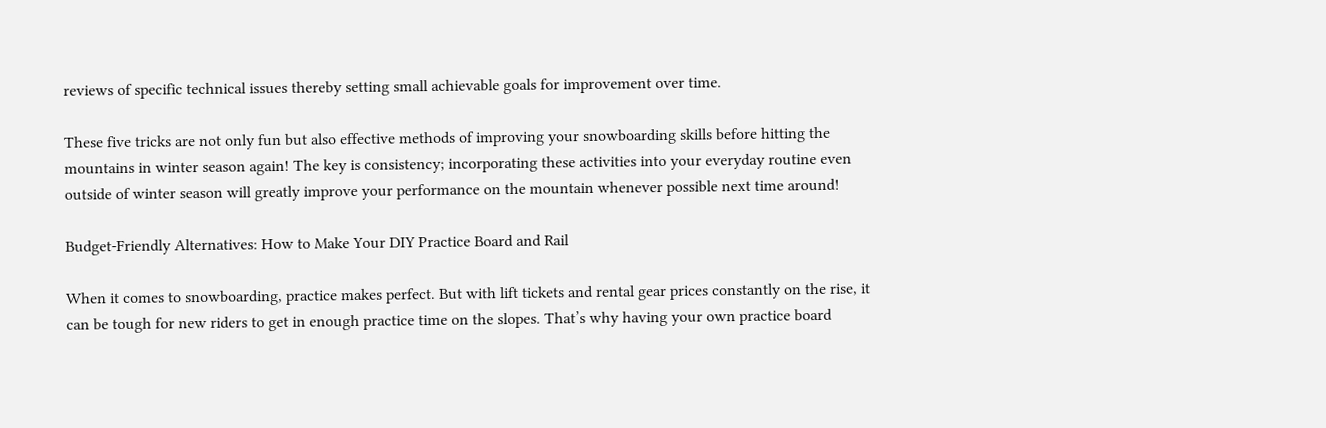reviews of specific technical issues thereby setting small achievable goals for improvement over time.

These five tricks are not only fun but also effective methods of improving your snowboarding skills before hitting the mountains in winter season again! The key is consistency; incorporating these activities into your everyday routine even outside of winter season will greatly improve your performance on the mountain whenever possible next time around!

Budget-Friendly Alternatives: How to Make Your DIY Practice Board and Rail

When it comes to snowboarding, practice makes perfect. But with lift tickets and rental gear prices constantly on the rise, it can be tough for new riders to get in enough practice time on the slopes. That’s why having your own practice board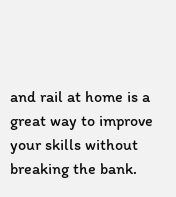and rail at home is a great way to improve your skills without breaking the bank.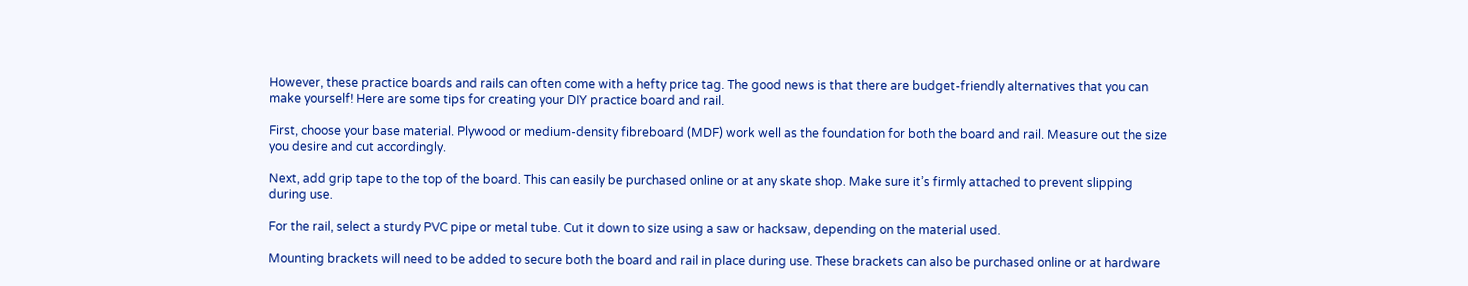However, these practice boards and rails can often come with a hefty price tag. The good news is that there are budget-friendly alternatives that you can make yourself! Here are some tips for creating your DIY practice board and rail.

First, choose your base material. Plywood or medium-density fibreboard (MDF) work well as the foundation for both the board and rail. Measure out the size you desire and cut accordingly.

Next, add grip tape to the top of the board. This can easily be purchased online or at any skate shop. Make sure it’s firmly attached to prevent slipping during use.

For the rail, select a sturdy PVC pipe or metal tube. Cut it down to size using a saw or hacksaw, depending on the material used.

Mounting brackets will need to be added to secure both the board and rail in place during use. These brackets can also be purchased online or at hardware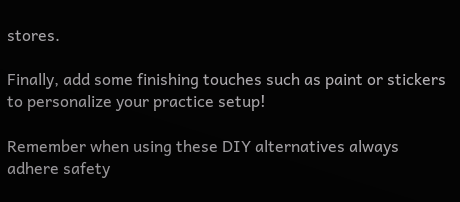stores.

Finally, add some finishing touches such as paint or stickers to personalize your practice setup!

Remember when using these DIY alternatives always adhere safety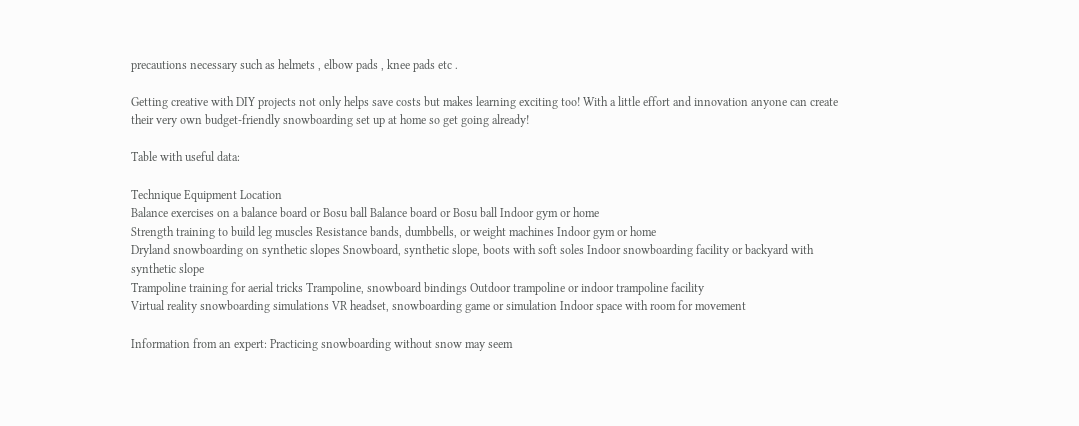precautions necessary such as helmets , elbow pads , knee pads etc .

Getting creative with DIY projects not only helps save costs but makes learning exciting too! With a little effort and innovation anyone can create their very own budget-friendly snowboarding set up at home so get going already!

Table with useful data:

Technique Equipment Location
Balance exercises on a balance board or Bosu ball Balance board or Bosu ball Indoor gym or home
Strength training to build leg muscles Resistance bands, dumbbells, or weight machines Indoor gym or home
Dryland snowboarding on synthetic slopes Snowboard, synthetic slope, boots with soft soles Indoor snowboarding facility or backyard with synthetic slope
Trampoline training for aerial tricks Trampoline, snowboard bindings Outdoor trampoline or indoor trampoline facility
Virtual reality snowboarding simulations VR headset, snowboarding game or simulation Indoor space with room for movement

Information from an expert: Practicing snowboarding without snow may seem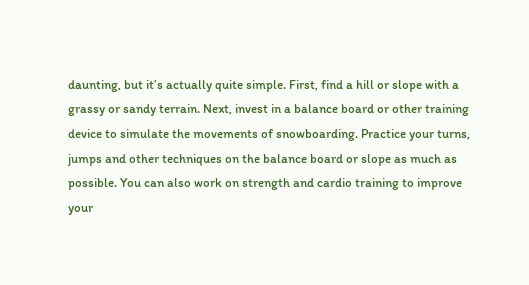daunting, but it’s actually quite simple. First, find a hill or slope with a grassy or sandy terrain. Next, invest in a balance board or other training device to simulate the movements of snowboarding. Practice your turns, jumps and other techniques on the balance board or slope as much as possible. You can also work on strength and cardio training to improve your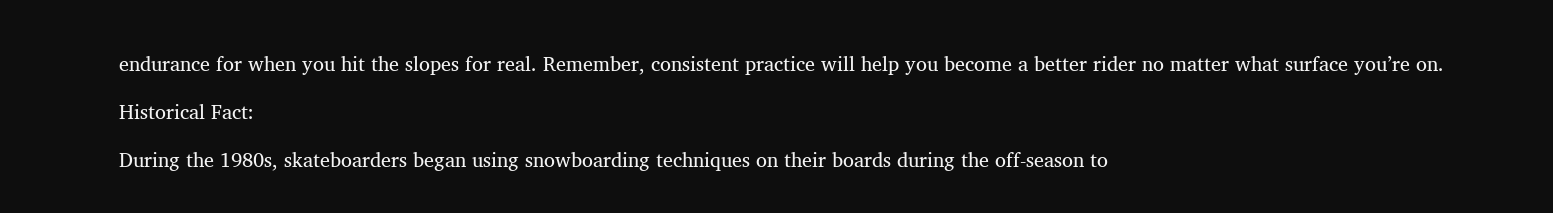endurance for when you hit the slopes for real. Remember, consistent practice will help you become a better rider no matter what surface you’re on.

Historical Fact:

During the 1980s, skateboarders began using snowboarding techniques on their boards during the off-season to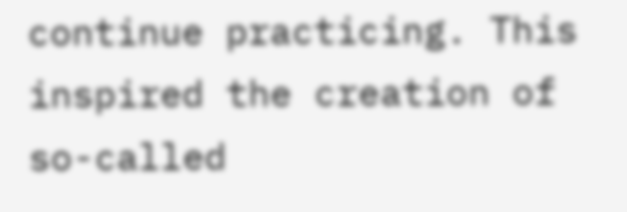continue practicing. This inspired the creation of so-called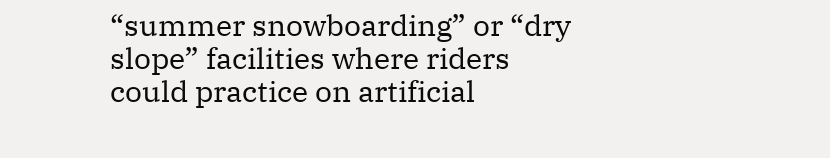“summer snowboarding” or “dry slope” facilities where riders could practice on artificial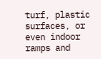turf, plastic surfaces, or even indoor ramps and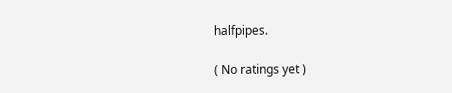halfpipes.

( No ratings yet )